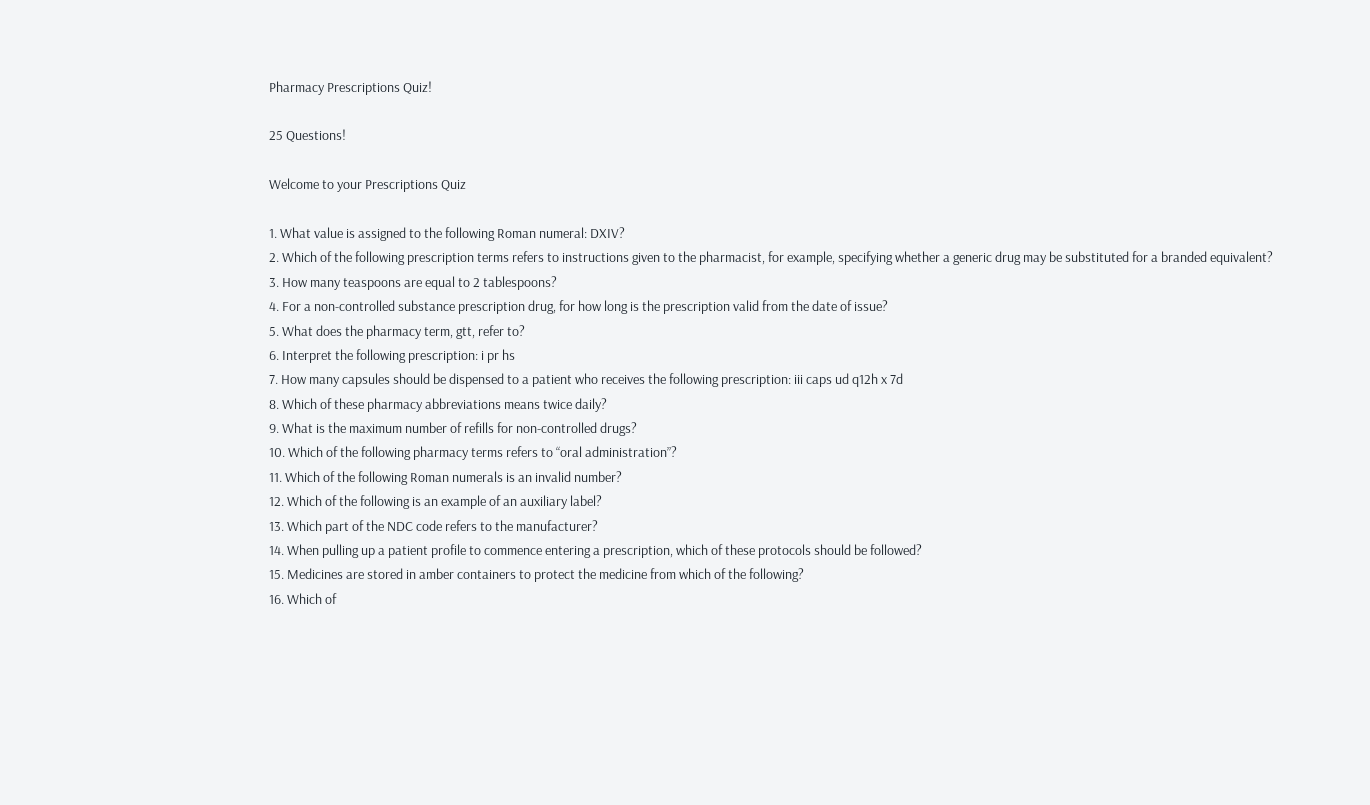Pharmacy Prescriptions Quiz!

25 Questions!

Welcome to your Prescriptions Quiz

1. What value is assigned to the following Roman numeral: DXIV?
2. Which of the following prescription terms refers to instructions given to the pharmacist, for example, specifying whether a generic drug may be substituted for a branded equivalent?
3. How many teaspoons are equal to 2 tablespoons?
4. For a non-controlled substance prescription drug, for how long is the prescription valid from the date of issue?
5. What does the pharmacy term, gtt, refer to?
6. Interpret the following prescription: i pr hs
7. How many capsules should be dispensed to a patient who receives the following prescription: iii caps ud q12h x 7d
8. Which of these pharmacy abbreviations means twice daily?
9. What is the maximum number of refills for non-controlled drugs?
10. Which of the following pharmacy terms refers to “oral administration”?
11. Which of the following Roman numerals is an invalid number?
12. Which of the following is an example of an auxiliary label?
13. Which part of the NDC code refers to the manufacturer?
14. When pulling up a patient profile to commence entering a prescription, which of these protocols should be followed?
15. Medicines are stored in amber containers to protect the medicine from which of the following?
16. Which of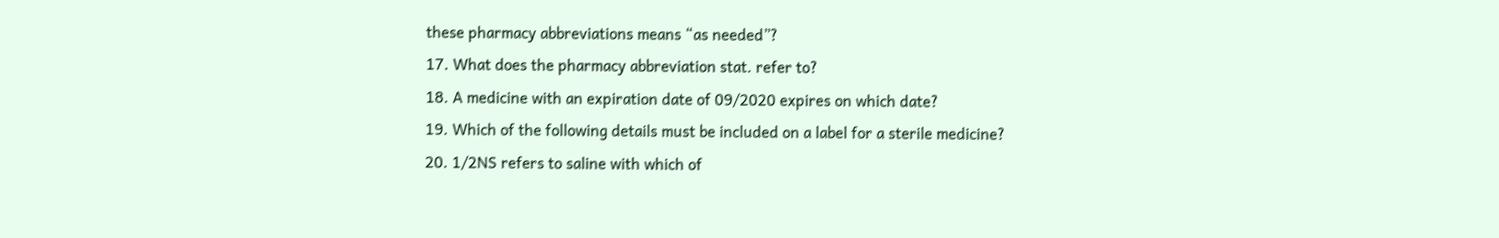these pharmacy abbreviations means “as needed”?
17. What does the pharmacy abbreviation stat. refer to?
18. A medicine with an expiration date of 09/2020 expires on which date?
19. Which of the following details must be included on a label for a sterile medicine?
20. 1/2NS refers to saline with which of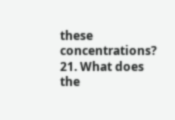these concentrations?
21. What does the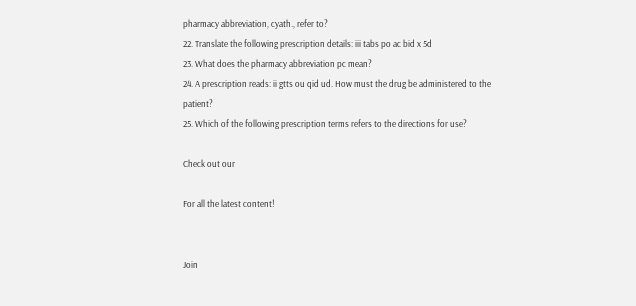pharmacy abbreviation, cyath., refer to?
22. Translate the following prescription details: iii tabs po ac bid x 5d
23. What does the pharmacy abbreviation pc mean?
24. A prescription reads: ii gtts ou qid ud. How must the drug be administered to the patient?
25. Which of the following prescription terms refers to the directions for use?

Check out our

For all the latest content!


Join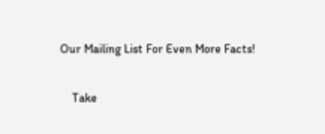Our Mailing List For Even More Facts!

    Take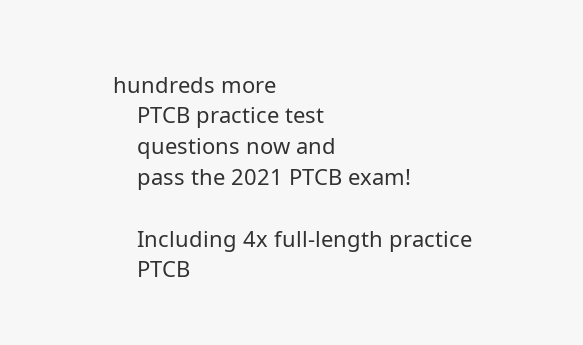hundreds more
    PTCB practice test
    questions now and
    pass the 2021 PTCB exam!

    Including 4x full-length practice
    PTCB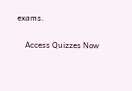exams.

    Access Quizzes Now